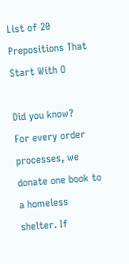List of 20 Prepositions That Start With O

Did you know?
For every order processes, we donate one book to a homeless shelter. If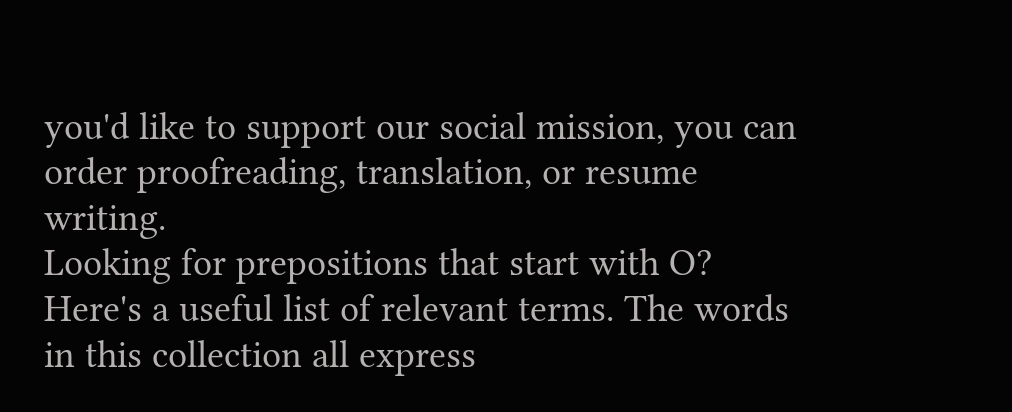you'd like to support our social mission, you can order proofreading, translation, or resume writing.
Looking for prepositions that start with O? Here's a useful list of relevant terms. The words in this collection all express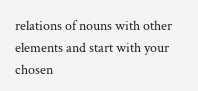relations of nouns with other elements and start with your chosen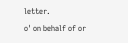letter.
o' on behalf of or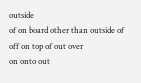outside
of on board other than outside of
off on top of out over
on onto out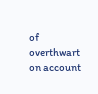of overthwart
on account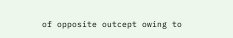of opposite outcept owing to